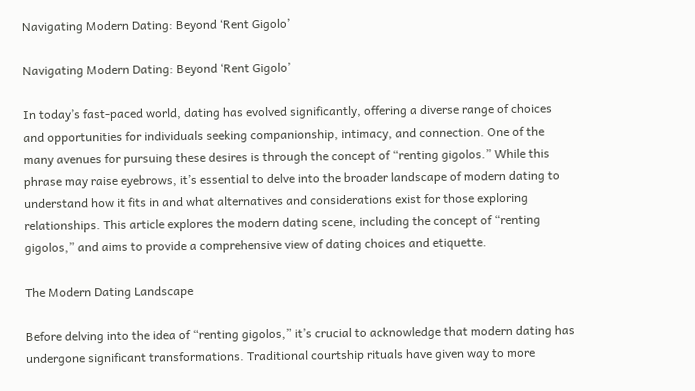Navigating Modern Dating: Beyond ‘Rent Gigolo’

Navigating Modern Dating: Beyond ‘Rent Gigolo’

In today’s fast-paced world, dating has evolved significantly, offering a diverse range of choices and opportunities for individuals seeking companionship, intimacy, and connection. One of the many avenues for pursuing these desires is through the concept of “renting gigolos.” While this phrase may raise eyebrows, it’s essential to delve into the broader landscape of modern dating to understand how it fits in and what alternatives and considerations exist for those exploring relationships. This article explores the modern dating scene, including the concept of “renting gigolos,” and aims to provide a comprehensive view of dating choices and etiquette.

The Modern Dating Landscape

Before delving into the idea of “renting gigolos,” it’s crucial to acknowledge that modern dating has undergone significant transformations. Traditional courtship rituals have given way to more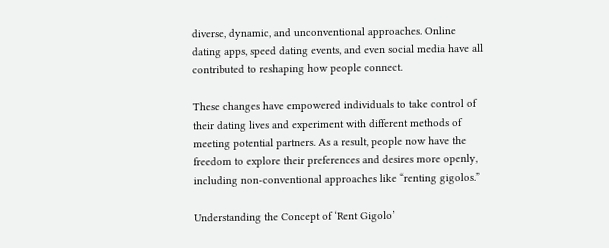diverse, dynamic, and unconventional approaches. Online dating apps, speed dating events, and even social media have all contributed to reshaping how people connect.

These changes have empowered individuals to take control of their dating lives and experiment with different methods of meeting potential partners. As a result, people now have the freedom to explore their preferences and desires more openly, including non-conventional approaches like “renting gigolos.”

Understanding the Concept of ‘Rent Gigolo’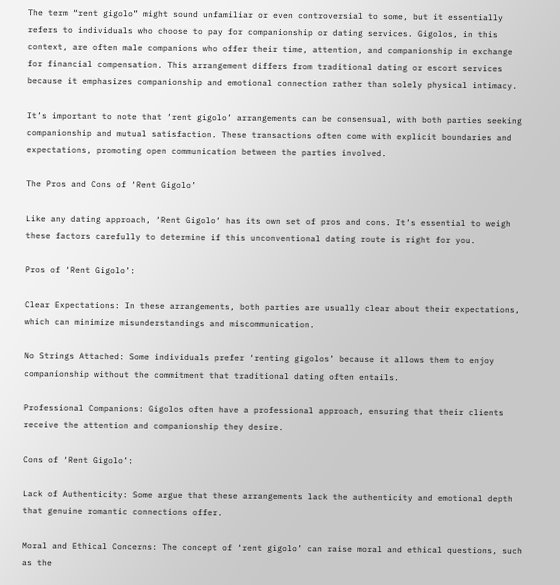The term “rent gigolo” might sound unfamiliar or even controversial to some, but it essentially refers to individuals who choose to pay for companionship or dating services. Gigolos, in this context, are often male companions who offer their time, attention, and companionship in exchange for financial compensation. This arrangement differs from traditional dating or escort services because it emphasizes companionship and emotional connection rather than solely physical intimacy.

It’s important to note that ‘rent gigolo’ arrangements can be consensual, with both parties seeking companionship and mutual satisfaction. These transactions often come with explicit boundaries and expectations, promoting open communication between the parties involved.

The Pros and Cons of ‘Rent Gigolo’

Like any dating approach, ‘Rent Gigolo‘ has its own set of pros and cons. It’s essential to weigh these factors carefully to determine if this unconventional dating route is right for you.

Pros of ‘Rent Gigolo’:

Clear Expectations: In these arrangements, both parties are usually clear about their expectations, which can minimize misunderstandings and miscommunication.

No Strings Attached: Some individuals prefer ‘renting gigolos’ because it allows them to enjoy companionship without the commitment that traditional dating often entails.

Professional Companions: Gigolos often have a professional approach, ensuring that their clients receive the attention and companionship they desire.

Cons of ‘Rent Gigolo’:

Lack of Authenticity: Some argue that these arrangements lack the authenticity and emotional depth that genuine romantic connections offer.

Moral and Ethical Concerns: The concept of ‘rent gigolo’ can raise moral and ethical questions, such as the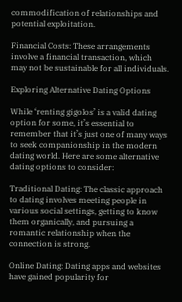commodification of relationships and potential exploitation.

Financial Costs: These arrangements involve a financial transaction, which may not be sustainable for all individuals.

Exploring Alternative Dating Options

While ‘renting gigolos’ is a valid dating option for some, it’s essential to remember that it’s just one of many ways to seek companionship in the modern dating world. Here are some alternative dating options to consider:

Traditional Dating: The classic approach to dating involves meeting people in various social settings, getting to know them organically, and pursuing a romantic relationship when the connection is strong.

Online Dating: Dating apps and websites have gained popularity for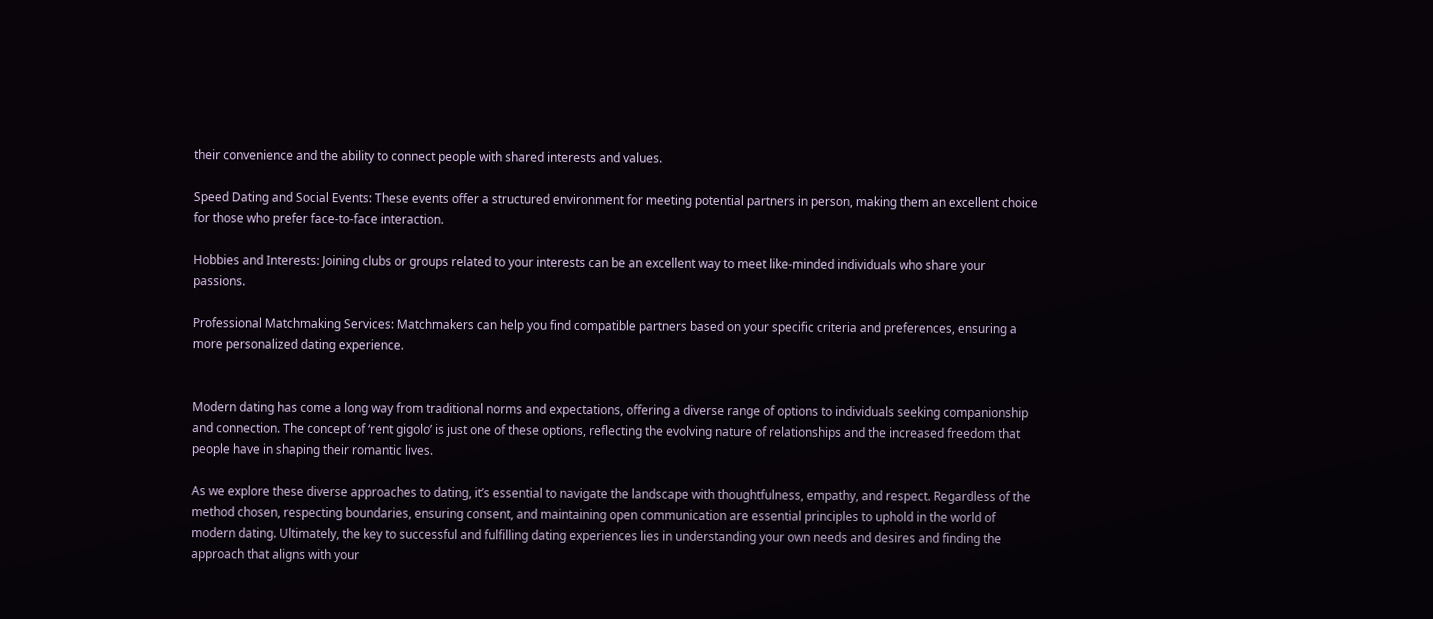their convenience and the ability to connect people with shared interests and values.

Speed Dating and Social Events: These events offer a structured environment for meeting potential partners in person, making them an excellent choice for those who prefer face-to-face interaction.

Hobbies and Interests: Joining clubs or groups related to your interests can be an excellent way to meet like-minded individuals who share your passions.

Professional Matchmaking Services: Matchmakers can help you find compatible partners based on your specific criteria and preferences, ensuring a more personalized dating experience.


Modern dating has come a long way from traditional norms and expectations, offering a diverse range of options to individuals seeking companionship and connection. The concept of ‘rent gigolo’ is just one of these options, reflecting the evolving nature of relationships and the increased freedom that people have in shaping their romantic lives.

As we explore these diverse approaches to dating, it’s essential to navigate the landscape with thoughtfulness, empathy, and respect. Regardless of the method chosen, respecting boundaries, ensuring consent, and maintaining open communication are essential principles to uphold in the world of modern dating. Ultimately, the key to successful and fulfilling dating experiences lies in understanding your own needs and desires and finding the approach that aligns with your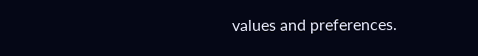values and preferences.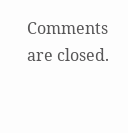Comments are closed.